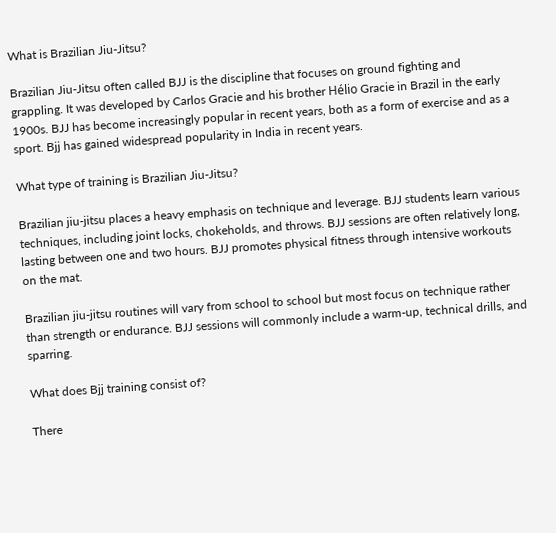What is Brazilian Jiu-Jitsu?

Brazilian Jiu-Jitsu often called BJJ is the discipline that focuses on ground fighting and grappling. It was developed by Carlos Gracie and his brother Hélio Gracie in Brazil in the early 1900s. BJJ has become increasingly popular in recent years, both as a form of exercise and as a sport. Bjj has gained widespread popularity in India in recent years.

What type of training is Brazilian Jiu-Jitsu?

Brazilian jiu-jitsu places a heavy emphasis on technique and leverage. BJJ students learn various techniques, including joint locks, chokeholds, and throws. BJJ sessions are often relatively long, lasting between one and two hours. BJJ promotes physical fitness through intensive workouts on the mat.

Brazilian jiu-jitsu routines will vary from school to school but most focus on technique rather than strength or endurance. BJJ sessions will commonly include a warm-up, technical drills, and sparring.

What does Bjj training consist of?

There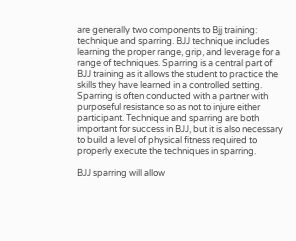are generally two components to Bjj training: technique and sparring. BJJ technique includes learning the proper range, grip, and leverage for a range of techniques. Sparring is a central part of BJJ training as it allows the student to practice the skills they have learned in a controlled setting. Sparring is often conducted with a partner with purposeful resistance so as not to injure either participant. Technique and sparring are both important for success in BJJ, but it is also necessary to build a level of physical fitness required to properly execute the techniques in sparring.

BJJ sparring will allow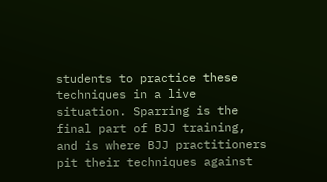students to practice these techniques in a live situation. Sparring is the final part of BJJ training, and is where BJJ practitioners pit their techniques against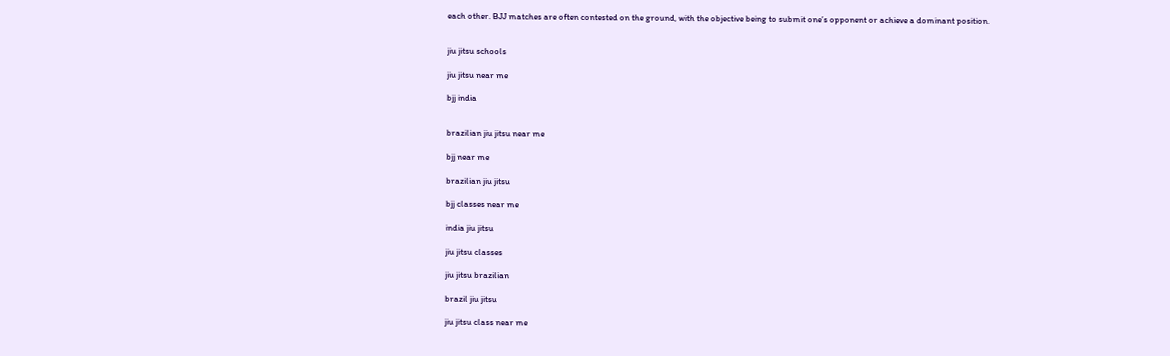each other. BJJ matches are often contested on the ground, with the objective being to submit one’s opponent or achieve a dominant position.


jiu jitsu schools

jiu jitsu near me

bjj india


brazilian jiu jitsu near me

bjj near me

brazilian jiu jitsu

bjj classes near me

india jiu jitsu

jiu jitsu classes

jiu jitsu brazilian

brazil jiu jitsu

jiu jitsu class near me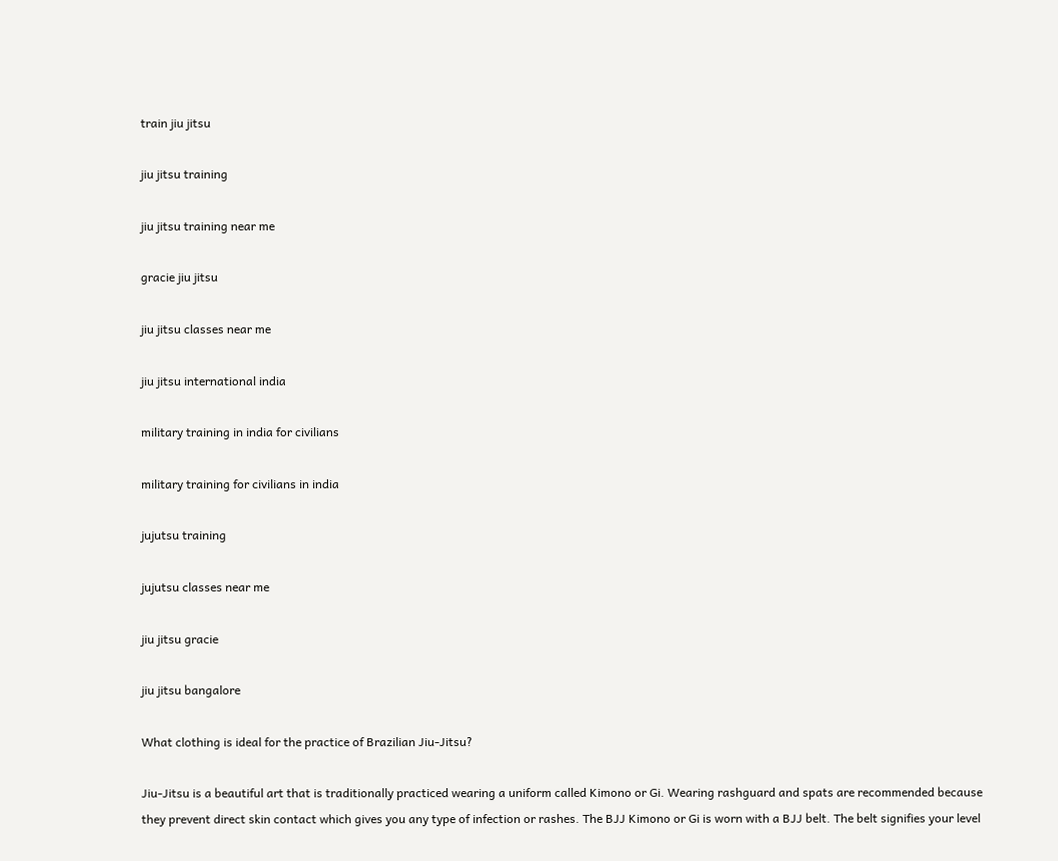train jiu jitsu

jiu jitsu training

jiu jitsu training near me

gracie jiu jitsu

jiu jitsu classes near me

jiu jitsu international india

military training in india for civilians

military training for civilians in india

jujutsu training

jujutsu classes near me

jiu jitsu gracie

jiu jitsu bangalore

What clothing is ideal for the practice of Brazilian Jiu-Jitsu?

Jiu-Jitsu is a beautiful art that is traditionally practiced wearing a uniform called Kimono or Gi. Wearing rashguard and spats are recommended because they prevent direct skin contact which gives you any type of infection or rashes. The BJJ Kimono or Gi is worn with a BJJ belt. The belt signifies your level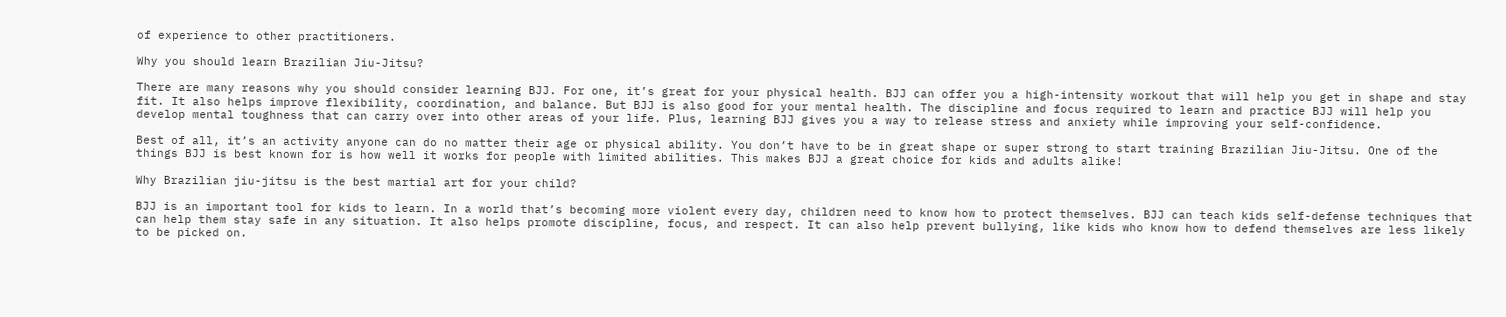of experience to other practitioners.

Why you should learn Brazilian Jiu-Jitsu?

There are many reasons why you should consider learning BJJ. For one, it’s great for your physical health. BJJ can offer you a high-intensity workout that will help you get in shape and stay fit. It also helps improve flexibility, coordination, and balance. But BJJ is also good for your mental health. The discipline and focus required to learn and practice BJJ will help you develop mental toughness that can carry over into other areas of your life. Plus, learning BJJ gives you a way to release stress and anxiety while improving your self-confidence.

Best of all, it’s an activity anyone can do no matter their age or physical ability. You don’t have to be in great shape or super strong to start training Brazilian Jiu-Jitsu. One of the things BJJ is best known for is how well it works for people with limited abilities. This makes BJJ a great choice for kids and adults alike!

Why Brazilian jiu-jitsu is the best martial art for your child?

BJJ is an important tool for kids to learn. In a world that’s becoming more violent every day, children need to know how to protect themselves. BJJ can teach kids self-defense techniques that can help them stay safe in any situation. It also helps promote discipline, focus, and respect. It can also help prevent bullying, like kids who know how to defend themselves are less likely to be picked on.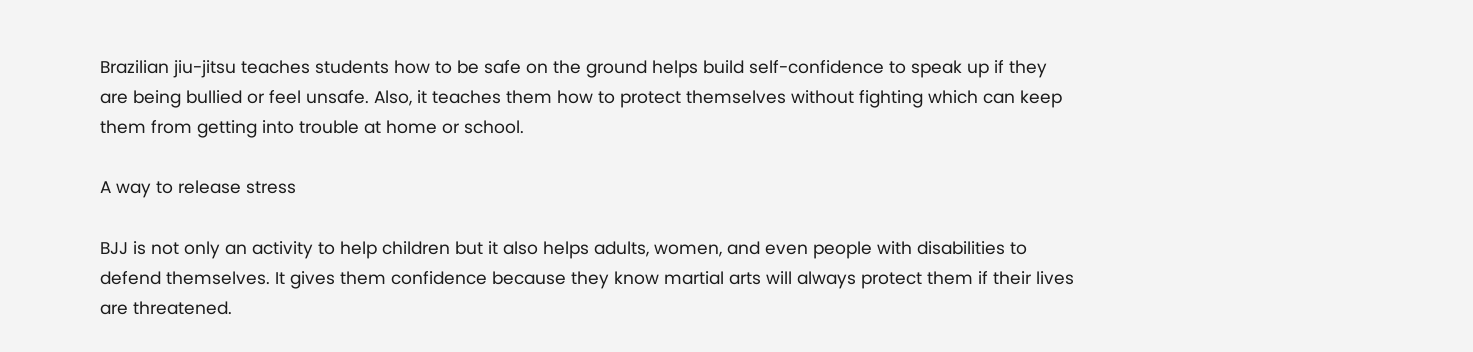Brazilian jiu-jitsu teaches students how to be safe on the ground helps build self-confidence to speak up if they are being bullied or feel unsafe. Also, it teaches them how to protect themselves without fighting which can keep them from getting into trouble at home or school.

A way to release stress

BJJ is not only an activity to help children but it also helps adults, women, and even people with disabilities to defend themselves. It gives them confidence because they know martial arts will always protect them if their lives are threatened.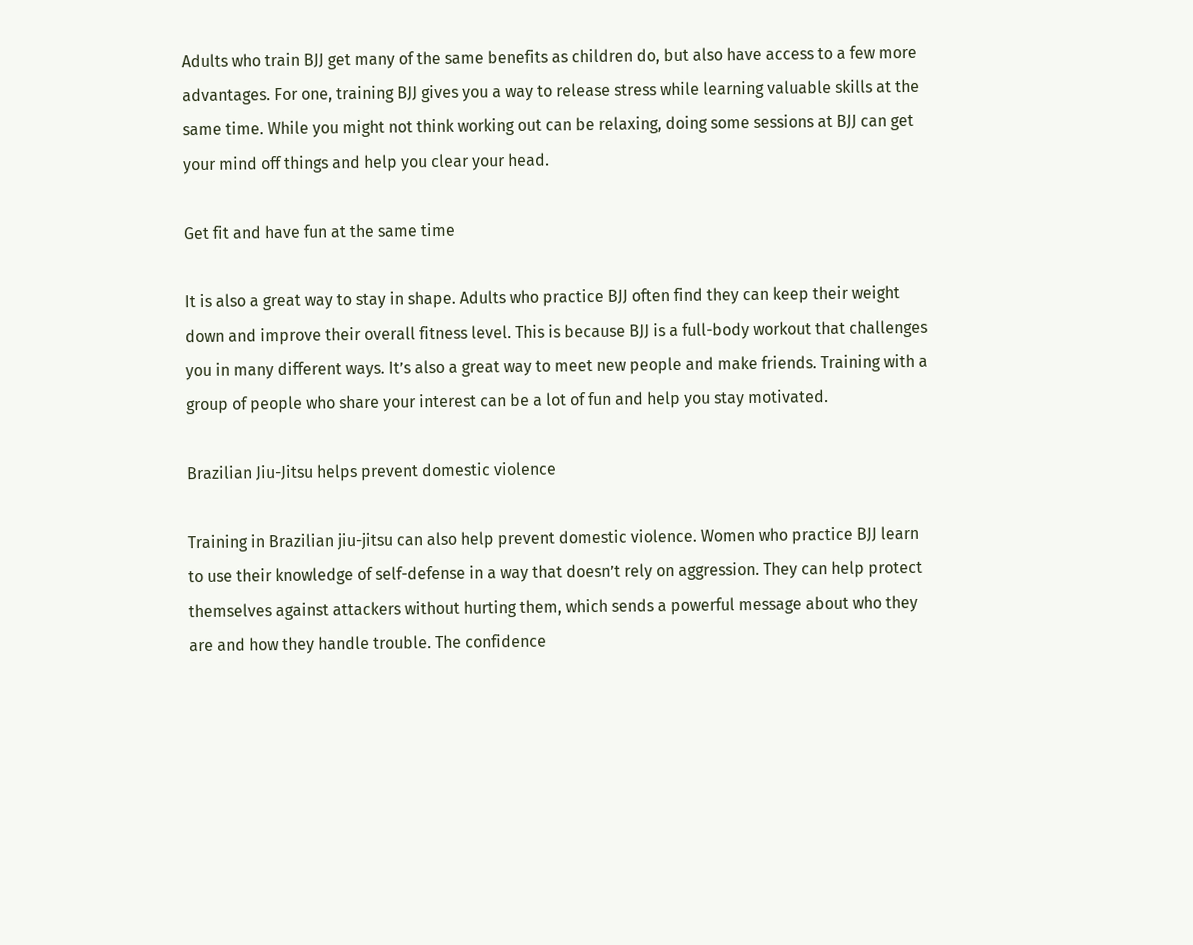Adults who train BJJ get many of the same benefits as children do, but also have access to a few more advantages. For one, training BJJ gives you a way to release stress while learning valuable skills at the same time. While you might not think working out can be relaxing, doing some sessions at BJJ can get your mind off things and help you clear your head.

Get fit and have fun at the same time

It is also a great way to stay in shape. Adults who practice BJJ often find they can keep their weight down and improve their overall fitness level. This is because BJJ is a full-body workout that challenges you in many different ways. It’s also a great way to meet new people and make friends. Training with a group of people who share your interest can be a lot of fun and help you stay motivated.

Brazilian Jiu-Jitsu helps prevent domestic violence

Training in Brazilian jiu-jitsu can also help prevent domestic violence. Women who practice BJJ learn to use their knowledge of self-defense in a way that doesn’t rely on aggression. They can help protect themselves against attackers without hurting them, which sends a powerful message about who they are and how they handle trouble. The confidence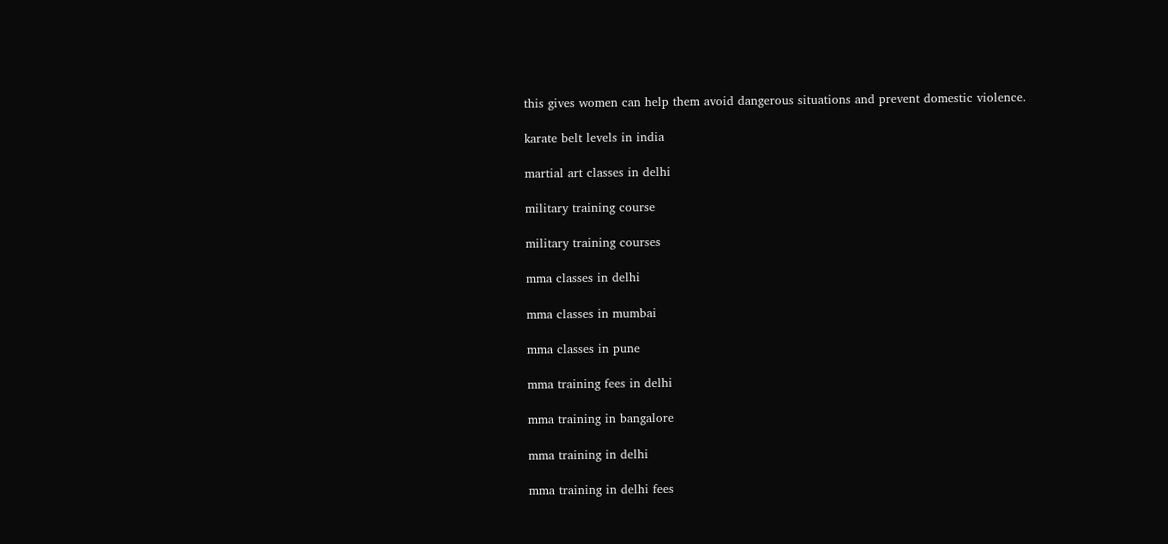this gives women can help them avoid dangerous situations and prevent domestic violence.

karate belt levels in india

martial art classes in delhi

military training course

military training courses

mma classes in delhi

mma classes in mumbai

mma classes in pune

mma training fees in delhi

mma training in bangalore

mma training in delhi

mma training in delhi fees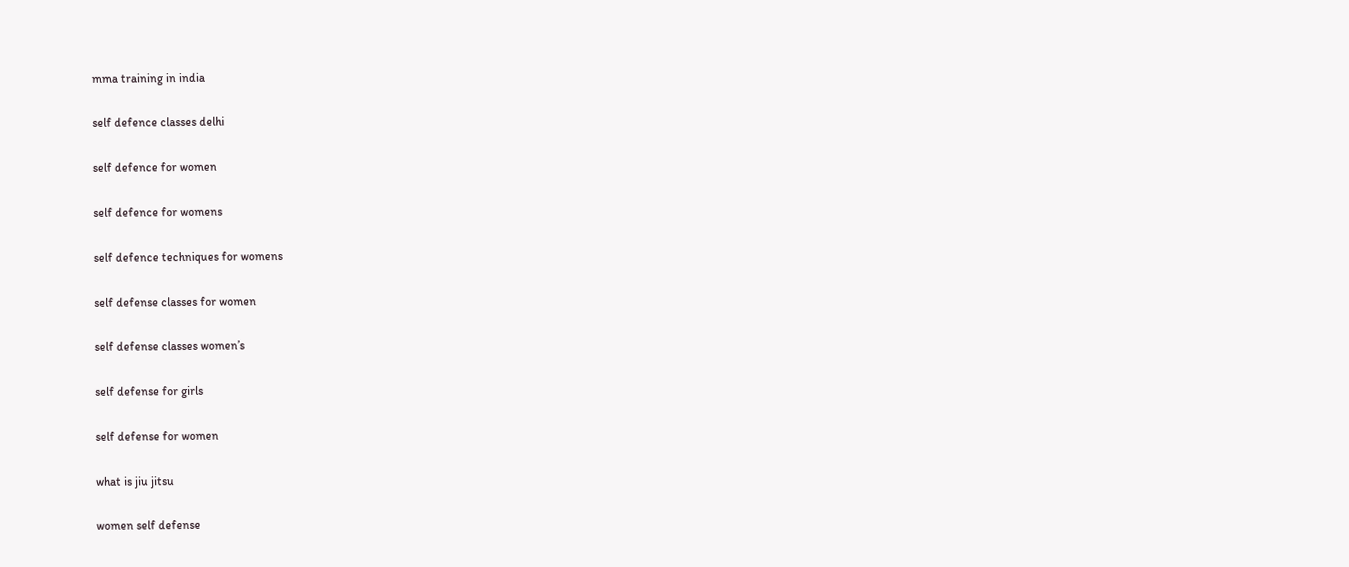mma training in india

self defence classes delhi

self defence for women

self defence for womens

self defence techniques for womens

self defense classes for women

self defense classes women’s

self defense for girls

self defense for women

what is jiu jitsu

women self defense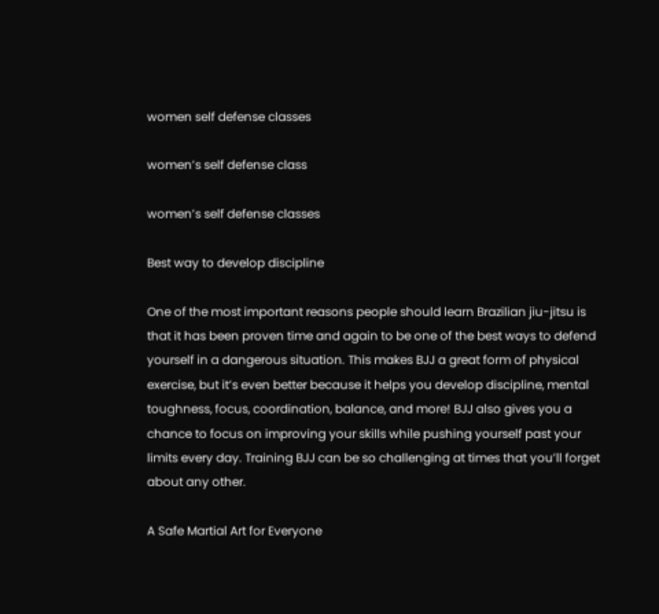women self defense classes

women’s self defense class

women’s self defense classes

Best way to develop discipline

One of the most important reasons people should learn Brazilian jiu-jitsu is that it has been proven time and again to be one of the best ways to defend yourself in a dangerous situation. This makes BJJ a great form of physical exercise, but it’s even better because it helps you develop discipline, mental toughness, focus, coordination, balance, and more! BJJ also gives you a chance to focus on improving your skills while pushing yourself past your limits every day. Training BJJ can be so challenging at times that you’ll forget about any other.

A Safe Martial Art for Everyone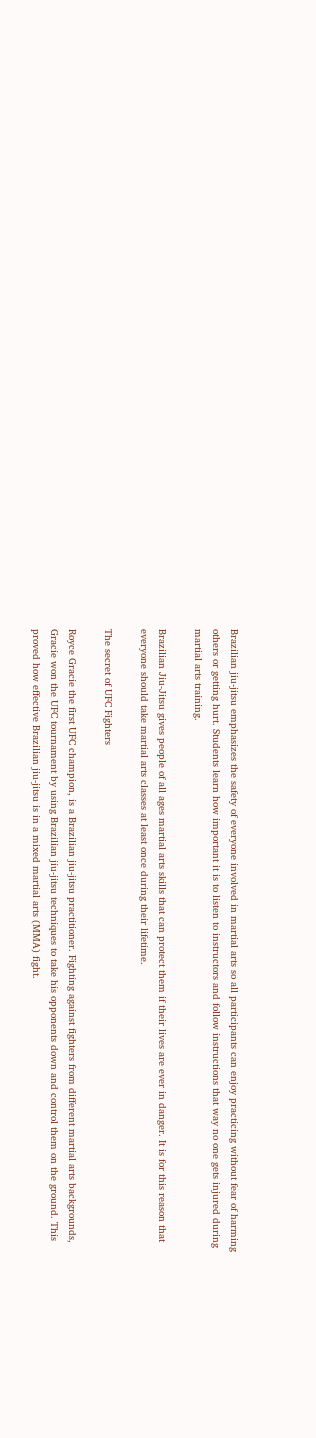Brazilian jiu-jitsu emphasizes the safety of everyone involved in martial arts so all participants can enjoy practicing without fear of harming others or getting hurt. Students learn how important it is to listen to instructors and follow instructions that way no one gets injured during martial arts training.

Brazilian Jiu-Jitsu gives people of all ages martial arts skills that can protect them if their lives are ever in danger. It is for this reason that everyone should take martial arts classes at least once during their lifetime.

The secret of UFC Fighters

Royce Gracie the first UFC champion, is a Brazilian jiu-jitsu practitioner. Fighting against fighters from different martial arts backgrounds, Gracie won the UFC tournament by using Brazilian jiu-jitsu techniques to take his opponents down and control them on the ground. This proved how effective Brazilian jiu-jitsu is in a mixed martial arts (MMA) fight.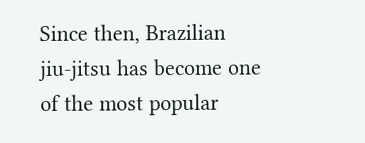Since then, Brazilian jiu-jitsu has become one of the most popular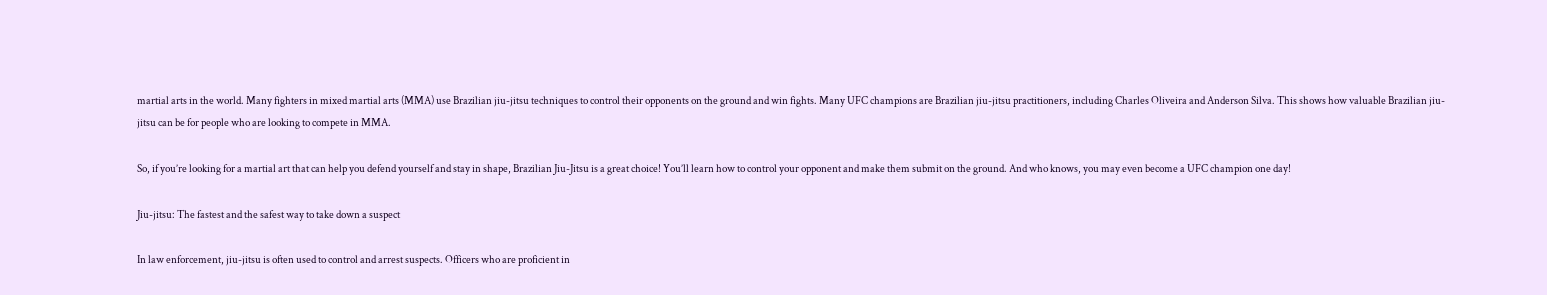martial arts in the world. Many fighters in mixed martial arts (MMA) use Brazilian jiu-jitsu techniques to control their opponents on the ground and win fights. Many UFC champions are Brazilian jiu-jitsu practitioners, including Charles Oliveira and Anderson Silva. This shows how valuable Brazilian jiu-jitsu can be for people who are looking to compete in MMA.

So, if you’re looking for a martial art that can help you defend yourself and stay in shape, Brazilian Jiu-Jitsu is a great choice! You’ll learn how to control your opponent and make them submit on the ground. And who knows, you may even become a UFC champion one day!

Jiu-jitsu: The fastest and the safest way to take down a suspect

In law enforcement, jiu-jitsu is often used to control and arrest suspects. Officers who are proficient in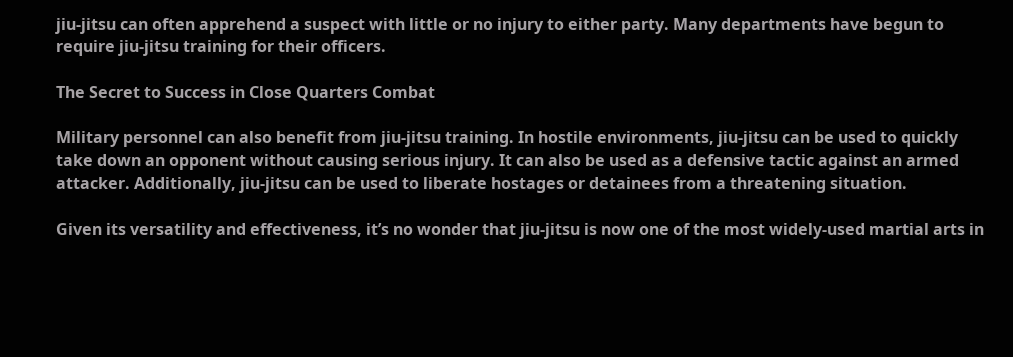jiu-jitsu can often apprehend a suspect with little or no injury to either party. Many departments have begun to require jiu-jitsu training for their officers.

The Secret to Success in Close Quarters Combat

Military personnel can also benefit from jiu-jitsu training. In hostile environments, jiu-jitsu can be used to quickly take down an opponent without causing serious injury. It can also be used as a defensive tactic against an armed attacker. Additionally, jiu-jitsu can be used to liberate hostages or detainees from a threatening situation.

Given its versatility and effectiveness, it’s no wonder that jiu-jitsu is now one of the most widely-used martial arts in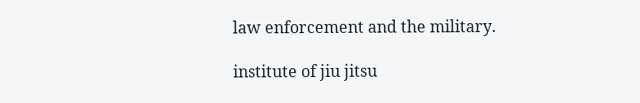law enforcement and the military.

institute of jiu jitsu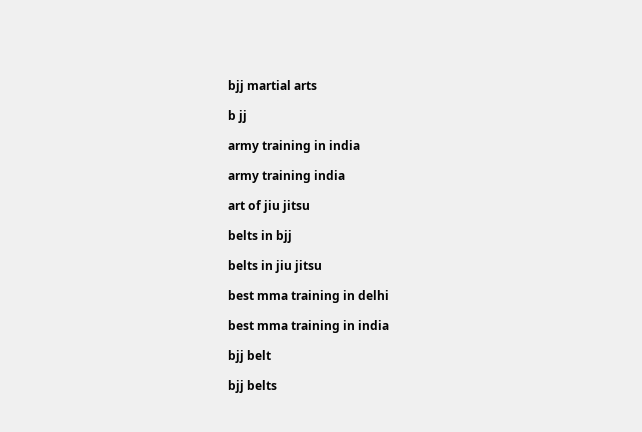bjj martial arts

b jj

army training in india

army training india

art of jiu jitsu

belts in bjj

belts in jiu jitsu

best mma training in delhi

best mma training in india

bjj belt

bjj belts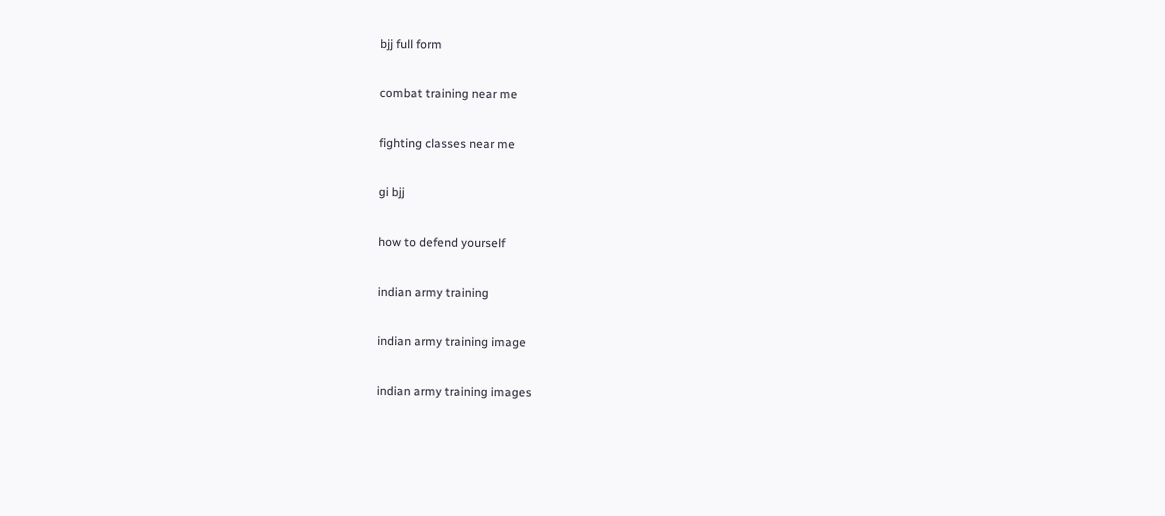bjj full form

combat training near me

fighting classes near me

gi bjj

how to defend yourself

indian army training

indian army training image

indian army training images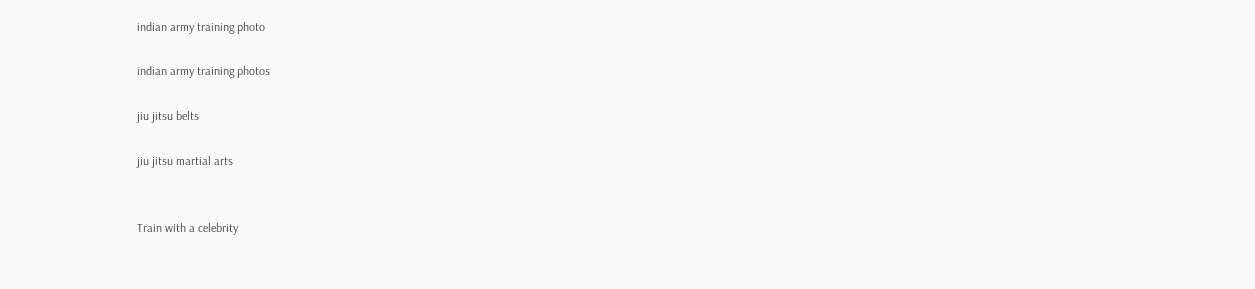indian army training photo

indian army training photos

jiu jitsu belts

jiu jitsu martial arts


Train with a celebrity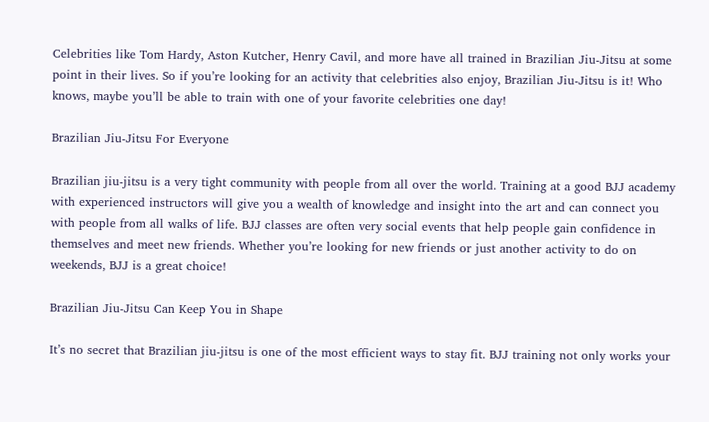Celebrities like Tom Hardy, Aston Kutcher, Henry Cavil, and more have all trained in Brazilian Jiu-Jitsu at some point in their lives. So if you’re looking for an activity that celebrities also enjoy, Brazilian Jiu-Jitsu is it! Who knows, maybe you’ll be able to train with one of your favorite celebrities one day!

Brazilian Jiu-Jitsu For Everyone

Brazilian jiu-jitsu is a very tight community with people from all over the world. Training at a good BJJ academy with experienced instructors will give you a wealth of knowledge and insight into the art and can connect you with people from all walks of life. BJJ classes are often very social events that help people gain confidence in themselves and meet new friends. Whether you’re looking for new friends or just another activity to do on weekends, BJJ is a great choice!

Brazilian Jiu-Jitsu Can Keep You in Shape

It’s no secret that Brazilian jiu-jitsu is one of the most efficient ways to stay fit. BJJ training not only works your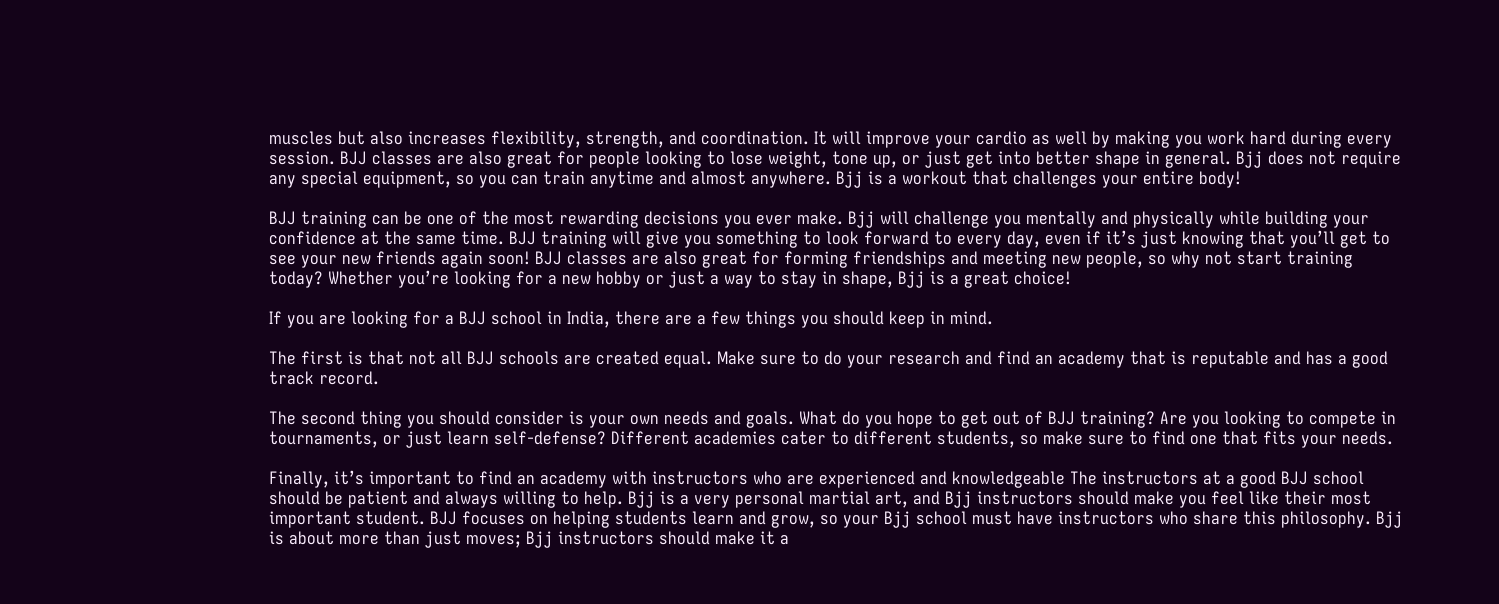muscles but also increases flexibility, strength, and coordination. It will improve your cardio as well by making you work hard during every session. BJJ classes are also great for people looking to lose weight, tone up, or just get into better shape in general. Bjj does not require any special equipment, so you can train anytime and almost anywhere. Bjj is a workout that challenges your entire body!

BJJ training can be one of the most rewarding decisions you ever make. Bjj will challenge you mentally and physically while building your confidence at the same time. BJJ training will give you something to look forward to every day, even if it’s just knowing that you’ll get to see your new friends again soon! BJJ classes are also great for forming friendships and meeting new people, so why not start training today? Whether you’re looking for a new hobby or just a way to stay in shape, Bjj is a great choice!

If you are looking for a BJJ school in India, there are a few things you should keep in mind.

The first is that not all BJJ schools are created equal. Make sure to do your research and find an academy that is reputable and has a good track record.

The second thing you should consider is your own needs and goals. What do you hope to get out of BJJ training? Are you looking to compete in tournaments, or just learn self-defense? Different academies cater to different students, so make sure to find one that fits your needs.

Finally, it’s important to find an academy with instructors who are experienced and knowledgeable The instructors at a good BJJ school should be patient and always willing to help. Bjj is a very personal martial art, and Bjj instructors should make you feel like their most important student. BJJ focuses on helping students learn and grow, so your Bjj school must have instructors who share this philosophy. Bjj is about more than just moves; Bjj instructors should make it a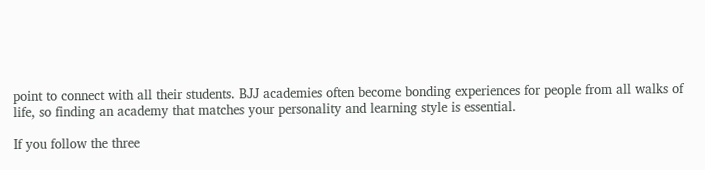point to connect with all their students. BJJ academies often become bonding experiences for people from all walks of life, so finding an academy that matches your personality and learning style is essential.

If you follow the three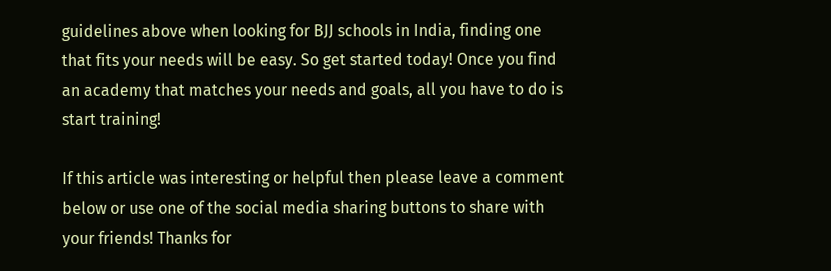guidelines above when looking for BJJ schools in India, finding one that fits your needs will be easy. So get started today! Once you find an academy that matches your needs and goals, all you have to do is start training!

If this article was interesting or helpful then please leave a comment below or use one of the social media sharing buttons to share with your friends! Thanks for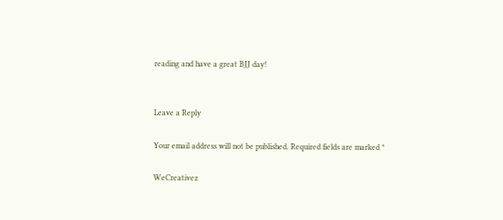reading and have a great BJJ day!


Leave a Reply

Your email address will not be published. Required fields are marked *

WeCreativez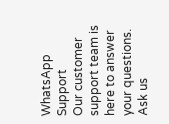WhatsApp Support
Our customer support team is here to answer your questions. Ask us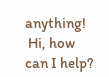anything!
 Hi, how can I help?